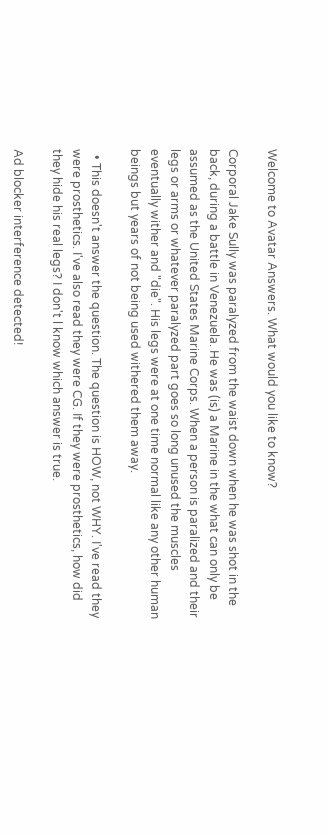Welcome to Avatar Answers. What would you like to know?

Corporal Jake Sully was paralyzed from the waist down when he was shot in the back, during a battle in Venezuela. He was (is) a Marine in the what can only be assumed as the United States Marine Corps. When a person is paralized and their legs or arms or whatever paralyzed part goes so long unused the muscles eventually wither and "die". His legs were at one time normal like any other human beings but years of not being used withered them away.

  • This doesn't answer the question. The question is HOW, not WHY. I've read they were prosthetics. I've also read they were CG. If they were prosthetics, how did they hide his real legs? I don't l know which answer is true.

Ad blocker interference detected!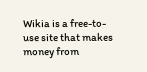Wikia is a free-to-use site that makes money from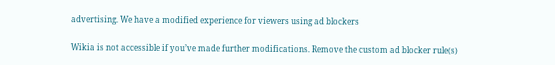advertising. We have a modified experience for viewers using ad blockers

Wikia is not accessible if you’ve made further modifications. Remove the custom ad blocker rule(s)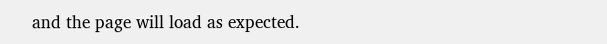and the page will load as expected.